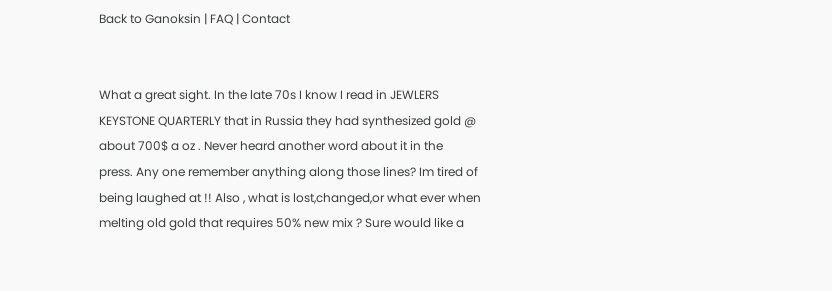Back to Ganoksin | FAQ | Contact


What a great sight. In the late 70s I know I read in JEWLERS
KEYSTONE QUARTERLY that in Russia they had synthesized gold @
about 700$ a oz . Never heard another word about it in the
press. Any one remember anything along those lines? Im tired of
being laughed at !! Also , what is lost,changed,or what ever when
melting old gold that requires 50% new mix ? Sure would like a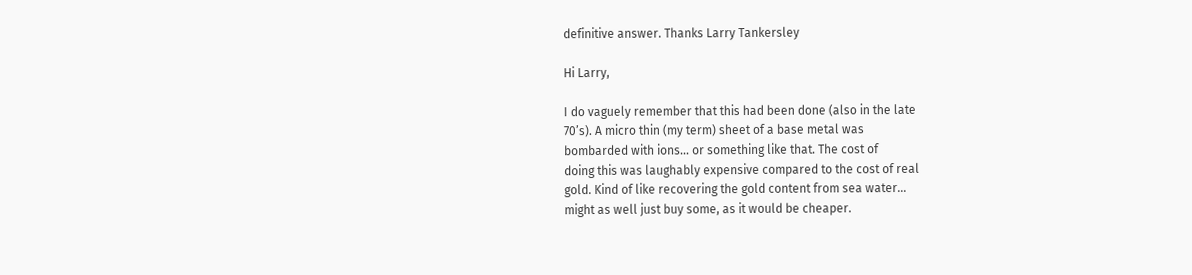definitive answer. Thanks Larry Tankersley

Hi Larry,

I do vaguely remember that this had been done (also in the late
70’s). A micro thin (my term) sheet of a base metal was
bombarded with ions… or something like that. The cost of
doing this was laughably expensive compared to the cost of real
gold. Kind of like recovering the gold content from sea water…
might as well just buy some, as it would be cheaper.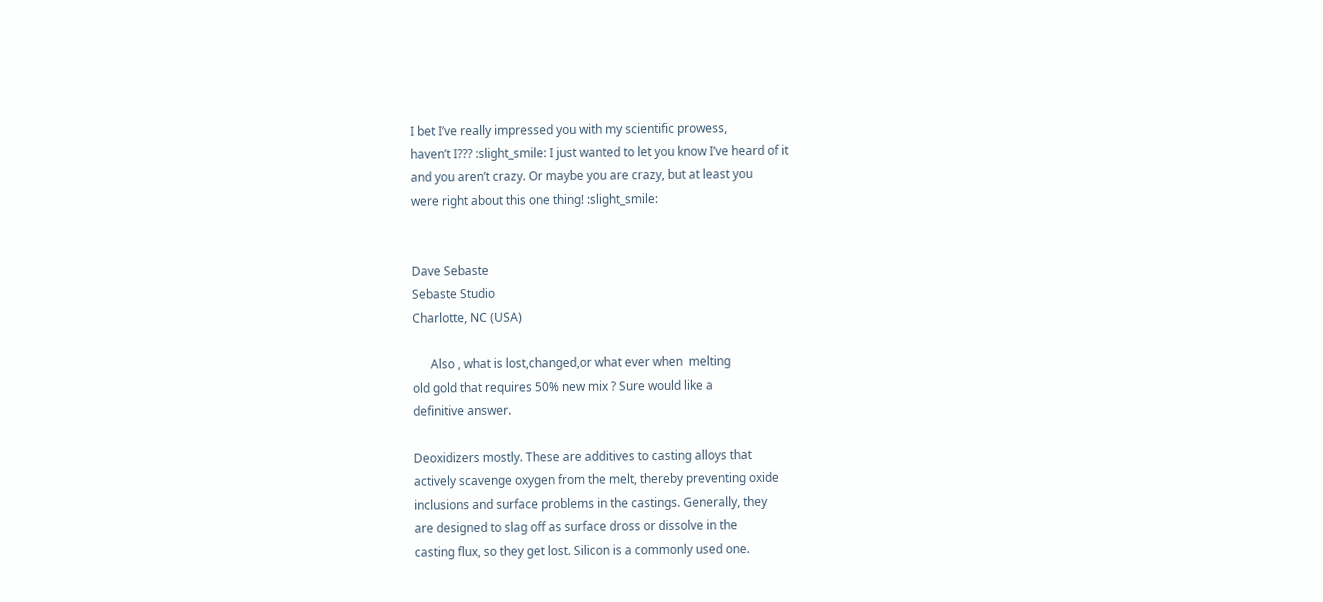I bet I’ve really impressed you with my scientific prowess,
haven’t I??? :slight_smile: I just wanted to let you know I’ve heard of it
and you aren’t crazy. Or maybe you are crazy, but at least you
were right about this one thing! :slight_smile:


Dave Sebaste
Sebaste Studio
Charlotte, NC (USA)

      Also , what is lost,changed,or what ever when  melting
old gold that requires 50% new mix ? Sure would like a
definitive answer.

Deoxidizers mostly. These are additives to casting alloys that
actively scavenge oxygen from the melt, thereby preventing oxide
inclusions and surface problems in the castings. Generally, they
are designed to slag off as surface dross or dissolve in the
casting flux, so they get lost. Silicon is a commonly used one.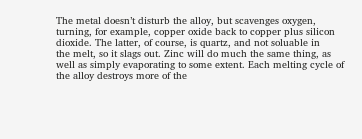The metal doesn’t disturb the alloy, but scavenges oxygen,
turning, for example, copper oxide back to copper plus silicon
dioxide. The latter, of course, is quartz, and not soluable in
the melt, so it slags out. Zinc will do much the same thing, as
well as simply evaporating to some extent. Each melting cycle of
the alloy destroys more of the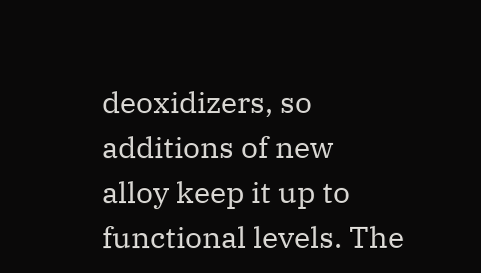deoxidizers, so additions of new
alloy keep it up to functional levels. The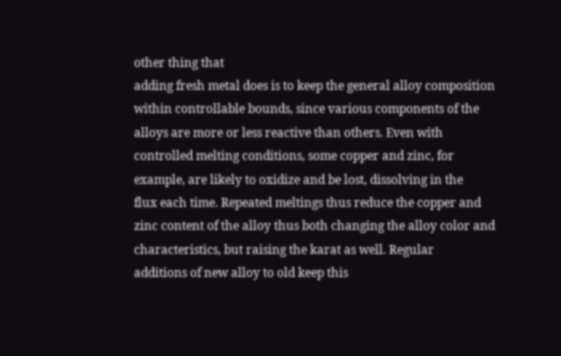other thing that
adding fresh metal does is to keep the general alloy composition
within controllable bounds, since various components of the
alloys are more or less reactive than others. Even with
controlled melting conditions, some copper and zinc, for
example, are likely to oxidize and be lost, dissolving in the
flux each time. Repeated meltings thus reduce the copper and
zinc content of the alloy thus both changing the alloy color and
characteristics, but raising the karat as well. Regular
additions of new alloy to old keep this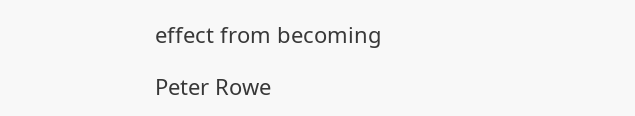effect from becoming

Peter Rowe